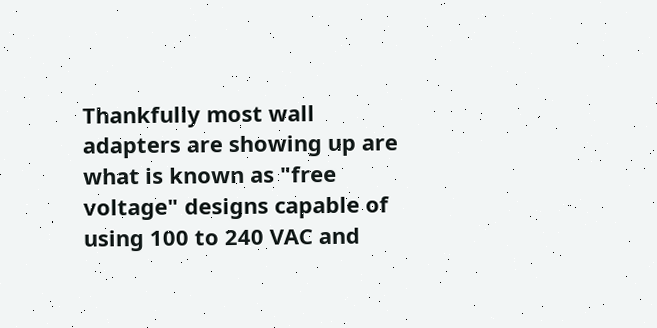Thankfully most wall adapters are showing up are what is known as "free voltage" designs capable of using 100 to 240 VAC and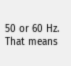50 or 60 Hz. That means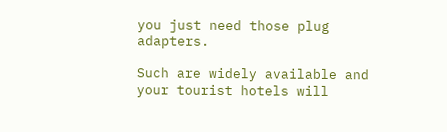you just need those plug adapters.

Such are widely available and your tourist hotels will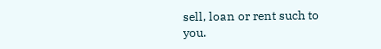sell, loan or rent such to you.